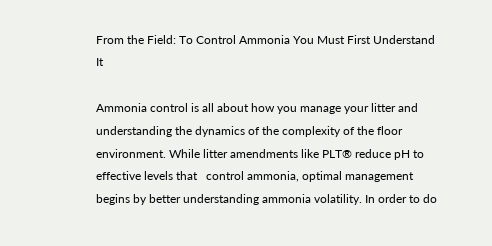From the Field: To Control Ammonia You Must First Understand It

Ammonia control is all about how you manage your litter and understanding the dynamics of the complexity of the floor environment. While litter amendments like PLT® reduce pH to effective levels that   control ammonia, optimal management begins by better understanding ammonia volatility. In order to do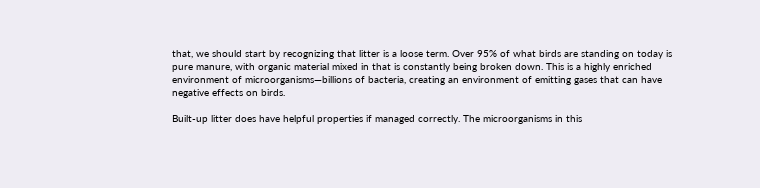that, we should start by recognizing that litter is a loose term. Over 95% of what birds are standing on today is pure manure, with organic material mixed in that is constantly being broken down. This is a highly enriched environment of microorganisms—billions of bacteria, creating an environment of emitting gases that can have negative effects on birds.

Built-up litter does have helpful properties if managed correctly. The microorganisms in this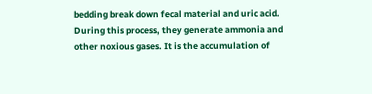bedding break down fecal material and uric acid. During this process, they generate ammonia and other noxious gases. It is the accumulation of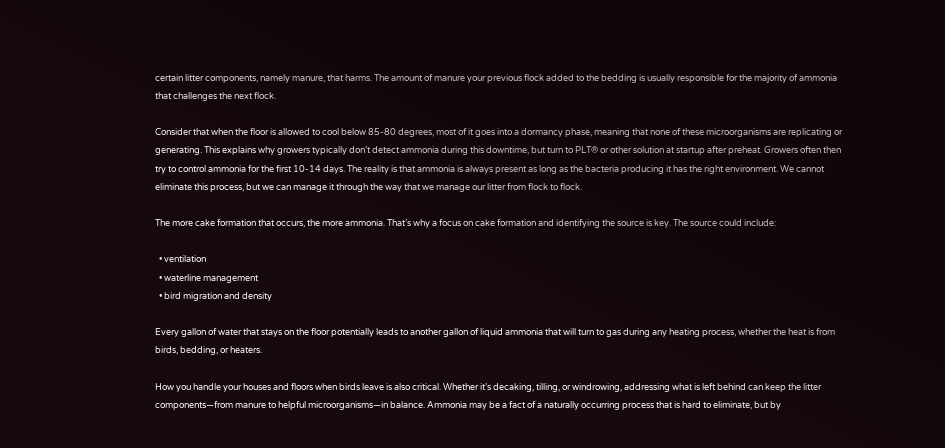certain litter components, namely manure, that harms. The amount of manure your previous flock added to the bedding is usually responsible for the majority of ammonia that challenges the next flock.

Consider that when the floor is allowed to cool below 85-80 degrees, most of it goes into a dormancy phase, meaning that none of these microorganisms are replicating or generating. This explains why growers typically don’t detect ammonia during this downtime, but turn to PLT® or other solution at startup after preheat. Growers often then try to control ammonia for the first 10-14 days. The reality is that ammonia is always present as long as the bacteria producing it has the right environment. We cannot eliminate this process, but we can manage it through the way that we manage our litter from flock to flock.

The more cake formation that occurs, the more ammonia. That’s why a focus on cake formation and identifying the source is key. The source could include:

  • ventilation
  • waterline management
  • bird migration and density

Every gallon of water that stays on the floor potentially leads to another gallon of liquid ammonia that will turn to gas during any heating process, whether the heat is from birds, bedding, or heaters.

How you handle your houses and floors when birds leave is also critical. Whether it’s decaking, tilling, or windrowing, addressing what is left behind can keep the litter components—from manure to helpful microorganisms—in balance. Ammonia may be a fact of a naturally occurring process that is hard to eliminate, but by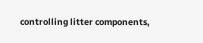controlling litter components,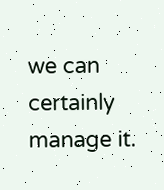we can certainly manage it.